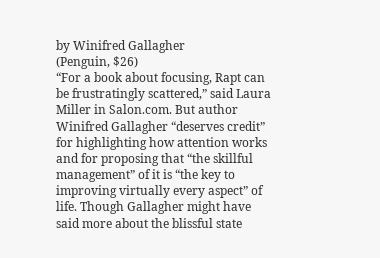by Winifred Gallagher
(Penguin, $26)
“For a book about focusing, Rapt can be frustratingly scattered,” said Laura Miller in Salon.com. But author Winifred Gallagher “deserves credit” for highlighting how attention works and for proposing that “the skillful management” of it is “the key to improving virtually every aspect” of life. Though Gallagher might have said more about the blissful state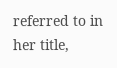referred to in her title,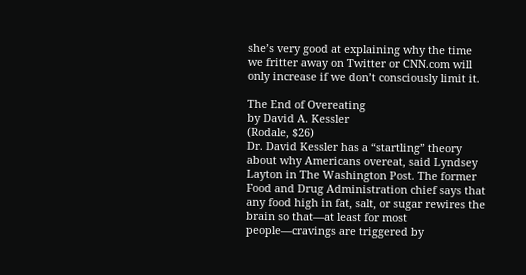she’s very good at explaining why the time we fritter away on Twitter or CNN.com will only increase if we don’t consciously limit it.

The End of Overeating
by David A. Kessler
(Rodale, $26)
Dr. David Kessler has a “startling” theory about why Americans overeat, said Lyndsey Layton in The Washington Post. The former Food and Drug Administration chief says that any food high in fat, salt, or sugar rewires the brain so that—at least for most people—cravings are triggered by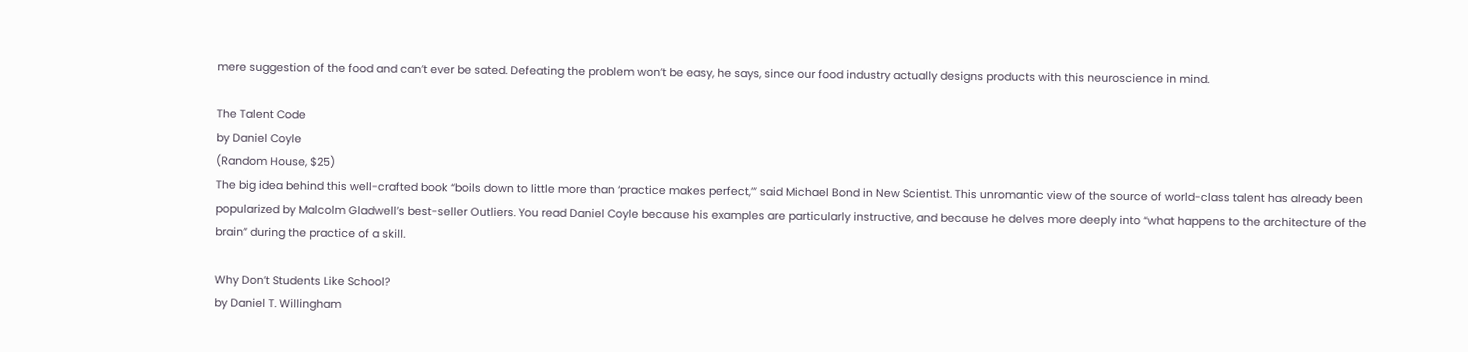mere suggestion of the food and can’t ever be sated. Defeating the problem won’t be easy, he says, since our food industry actually designs products with this neuroscience in mind.

The Talent Code
by Daniel Coyle
(Random House, $25)
The big idea behind this well-crafted book “boils down to little more than ‘practice makes perfect,’” said Michael Bond in New Scientist. This unromantic view of the source of world-class talent has already been popularized by Malcolm Gladwell’s best-seller Outliers. You read Daniel Coyle because his examples are particularly instructive, and because he delves more deeply into “what happens to the architecture of the brain” during the practice of a skill.

Why Don’t Students Like School?
by Daniel T. Willingham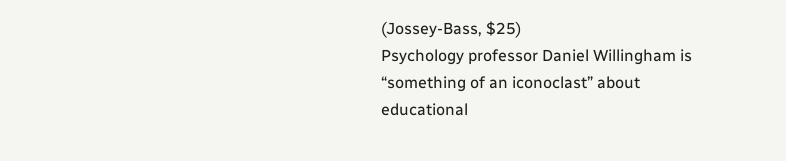(Jossey-Bass, $25)
Psychology professor Daniel Willingham is “something of an iconoclast” about educational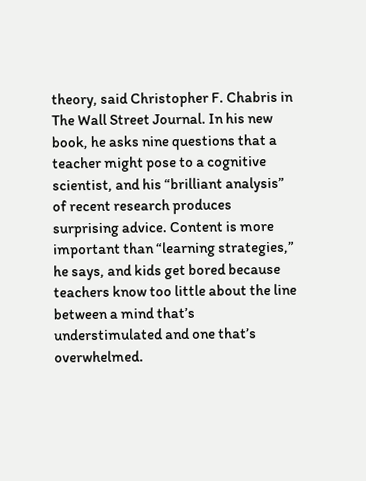theory, said Christopher F. Chabris in The Wall Street Journal. In his new book, he asks nine questions that a teacher might pose to a cognitive scientist, and his “brilliant analysis” of recent research produces surprising advice. Content is more important than “learning strategies,” he says, and kids get bored because teachers know too little about the line between a mind that’s understimulated and one that’s overwhelmed.